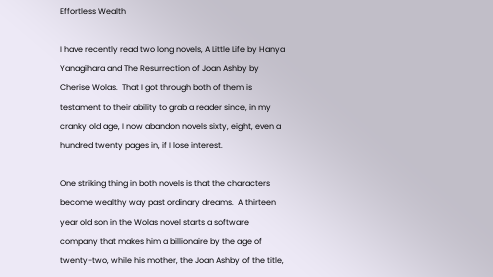Effortless Wealth

I have recently read two long novels, A Little Life by Hanya Yanagihara and The Resurrection of Joan Ashby by Cherise Wolas.  That I got through both of them is testament to their ability to grab a reader since, in my cranky old age, I now abandon novels sixty, eight, even a hundred twenty pages in, if I lose interest.

One striking thing in both novels is that the characters become wealthy way past ordinary dreams.  A thirteen year old son in the Wolas novel starts a software company that makes him a billionaire by the age of twenty-two, while his mother, the Joan Ashby of the title,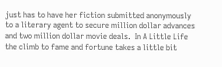just has to have her fiction submitted anonymously to a literary agent to secure million dollar advances and two million dollar movie deals.  In A Little Life the climb to fame and fortune takes a little bit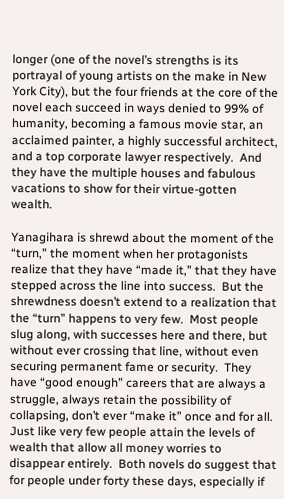longer (one of the novel’s strengths is its portrayal of young artists on the make in New York City), but the four friends at the core of the novel each succeed in ways denied to 99% of humanity, becoming a famous movie star, an acclaimed painter, a highly successful architect, and a top corporate lawyer respectively.  And they have the multiple houses and fabulous vacations to show for their virtue-gotten wealth.

Yanagihara is shrewd about the moment of the “turn,” the moment when her protagonists realize that they have “made it,” that they have stepped across the line into success.  But the shrewdness doesn’t extend to a realization that the “turn” happens to very few.  Most people slug along, with successes here and there, but without ever crossing that line, without even securing permanent fame or security.  They have “good enough” careers that are always a struggle, always retain the possibility of collapsing, don’t ever “make it” once and for all.  Just like very few people attain the levels of wealth that allow all money worries to disappear entirely.  Both novels do suggest that for people under forty these days, especially if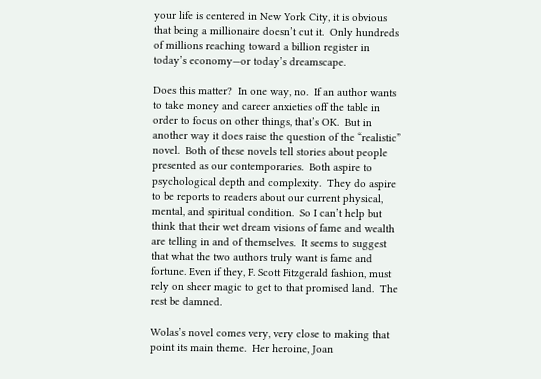your life is centered in New York City, it is obvious that being a millionaire doesn’t cut it.  Only hundreds of millions reaching toward a billion register in today’s economy—or today’s dreamscape.

Does this matter?  In one way, no.  If an author wants to take money and career anxieties off the table in order to focus on other things, that’s OK.  But in another way it does raise the question of the “realistic” novel.  Both of these novels tell stories about people presented as our contemporaries.  Both aspire to psychological depth and complexity.  They do aspire to be reports to readers about our current physical, mental, and spiritual condition.  So I can’t help but think that their wet dream visions of fame and wealth are telling in and of themselves.  It seems to suggest that what the two authors truly want is fame and fortune. Even if they, F. Scott Fitzgerald fashion, must rely on sheer magic to get to that promised land.  The rest be damned.

Wolas’s novel comes very, very close to making that point its main theme.  Her heroine, Joan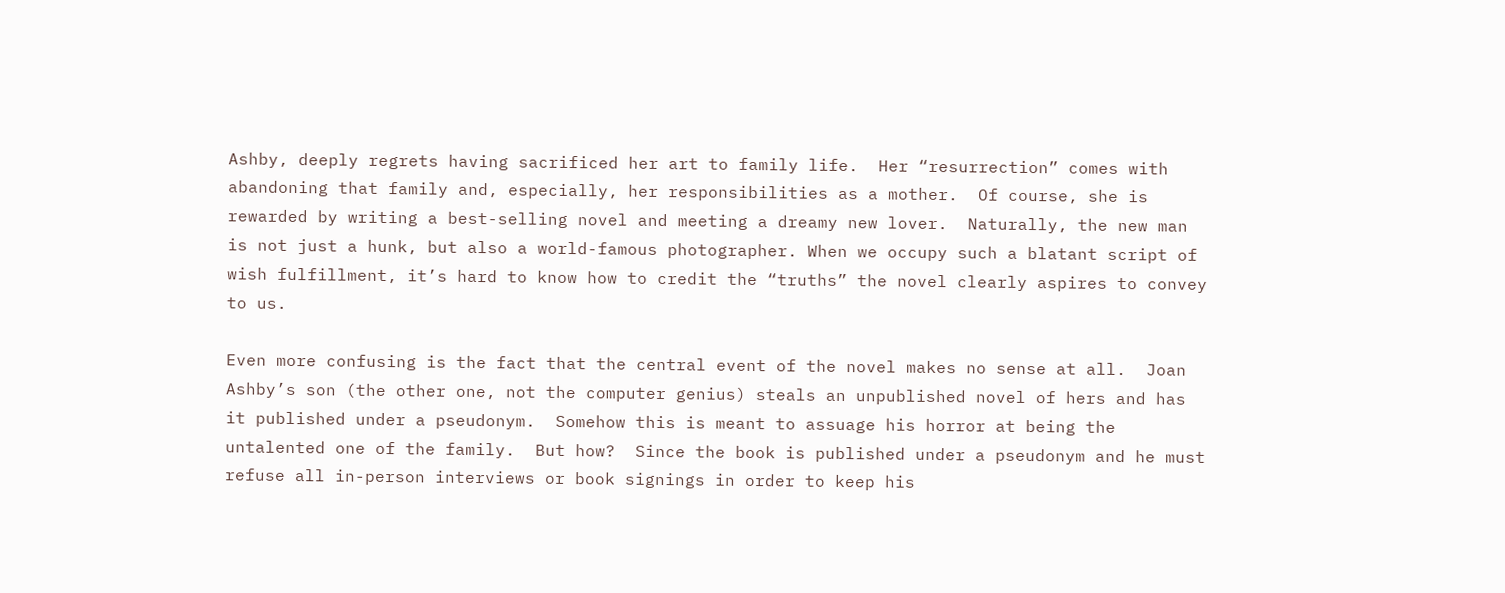Ashby, deeply regrets having sacrificed her art to family life.  Her “resurrection” comes with abandoning that family and, especially, her responsibilities as a mother.  Of course, she is rewarded by writing a best-selling novel and meeting a dreamy new lover.  Naturally, the new man is not just a hunk, but also a world-famous photographer. When we occupy such a blatant script of wish fulfillment, it’s hard to know how to credit the “truths” the novel clearly aspires to convey to us.

Even more confusing is the fact that the central event of the novel makes no sense at all.  Joan Ashby’s son (the other one, not the computer genius) steals an unpublished novel of hers and has it published under a pseudonym.  Somehow this is meant to assuage his horror at being the untalented one of the family.  But how?  Since the book is published under a pseudonym and he must refuse all in-person interviews or book signings in order to keep his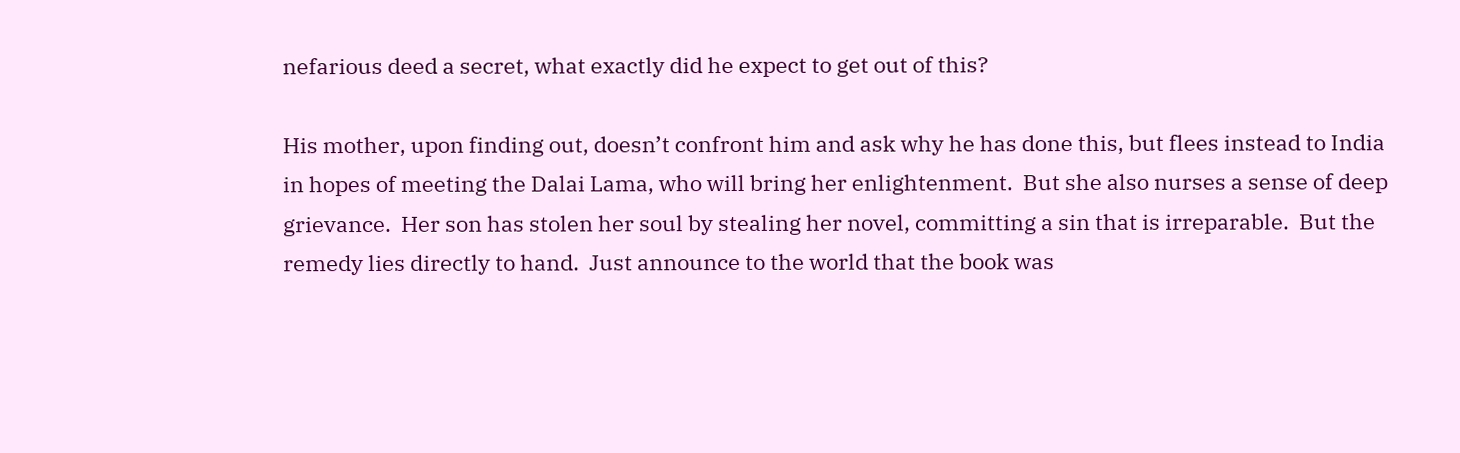nefarious deed a secret, what exactly did he expect to get out of this?

His mother, upon finding out, doesn’t confront him and ask why he has done this, but flees instead to India in hopes of meeting the Dalai Lama, who will bring her enlightenment.  But she also nurses a sense of deep grievance.  Her son has stolen her soul by stealing her novel, committing a sin that is irreparable.  But the remedy lies directly to hand.  Just announce to the world that the book was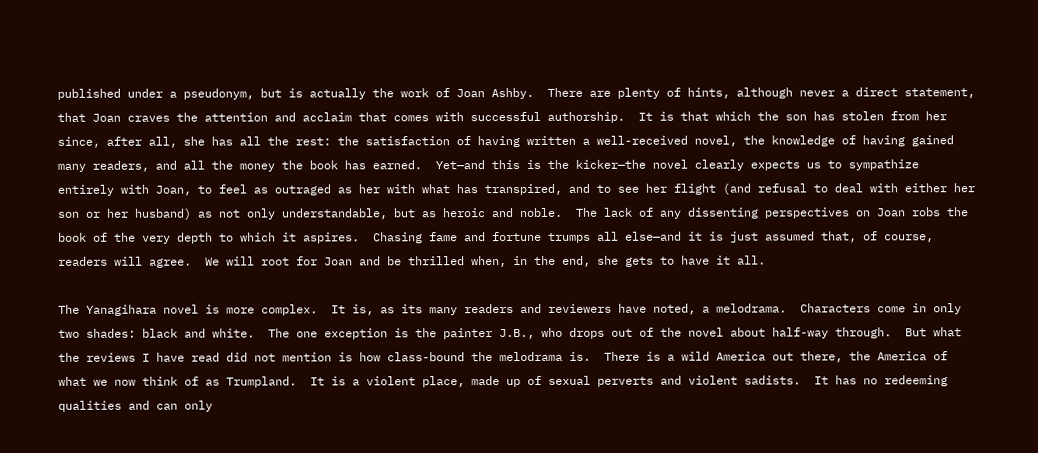published under a pseudonym, but is actually the work of Joan Ashby.  There are plenty of hints, although never a direct statement, that Joan craves the attention and acclaim that comes with successful authorship.  It is that which the son has stolen from her since, after all, she has all the rest: the satisfaction of having written a well-received novel, the knowledge of having gained many readers, and all the money the book has earned.  Yet—and this is the kicker—the novel clearly expects us to sympathize entirely with Joan, to feel as outraged as her with what has transpired, and to see her flight (and refusal to deal with either her son or her husband) as not only understandable, but as heroic and noble.  The lack of any dissenting perspectives on Joan robs the book of the very depth to which it aspires.  Chasing fame and fortune trumps all else—and it is just assumed that, of course, readers will agree.  We will root for Joan and be thrilled when, in the end, she gets to have it all.

The Yanagihara novel is more complex.  It is, as its many readers and reviewers have noted, a melodrama.  Characters come in only two shades: black and white.  The one exception is the painter J.B., who drops out of the novel about half-way through.  But what the reviews I have read did not mention is how class-bound the melodrama is.  There is a wild America out there, the America of what we now think of as Trumpland.  It is a violent place, made up of sexual perverts and violent sadists.  It has no redeeming qualities and can only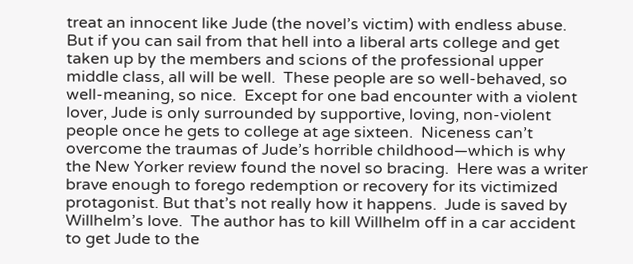treat an innocent like Jude (the novel’s victim) with endless abuse.  But if you can sail from that hell into a liberal arts college and get taken up by the members and scions of the professional upper middle class, all will be well.  These people are so well-behaved, so well-meaning, so nice.  Except for one bad encounter with a violent lover, Jude is only surrounded by supportive, loving, non-violent people once he gets to college at age sixteen.  Niceness can’t overcome the traumas of Jude’s horrible childhood—which is why the New Yorker review found the novel so bracing.  Here was a writer brave enough to forego redemption or recovery for its victimized protagonist. But that’s not really how it happens.  Jude is saved by Willhelm’s love.  The author has to kill Willhelm off in a car accident to get Jude to the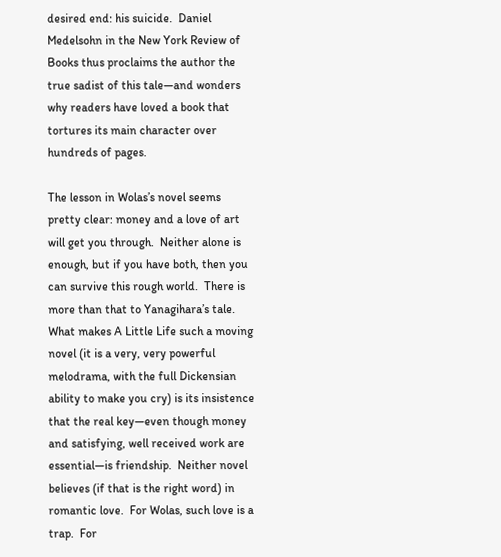desired end: his suicide.  Daniel Medelsohn in the New York Review of Books thus proclaims the author the true sadist of this tale—and wonders why readers have loved a book that tortures its main character over hundreds of pages.

The lesson in Wolas’s novel seems pretty clear: money and a love of art will get you through.  Neither alone is enough, but if you have both, then you can survive this rough world.  There is more than that to Yanagihara’s tale.  What makes A Little Life such a moving novel (it is a very, very powerful melodrama, with the full Dickensian ability to make you cry) is its insistence that the real key—even though money and satisfying, well received work are essential—is friendship.  Neither novel believes (if that is the right word) in romantic love.  For Wolas, such love is a trap.  For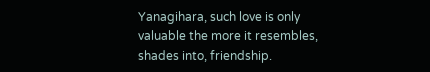Yanagihara, such love is only valuable the more it resembles, shades into, friendship.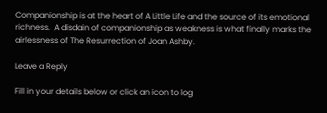Companionship is at the heart of A Little Life and the source of its emotional richness.  A disdain of companionship as weakness is what finally marks the airlessness of The Resurrection of Joan Ashby.

Leave a Reply

Fill in your details below or click an icon to log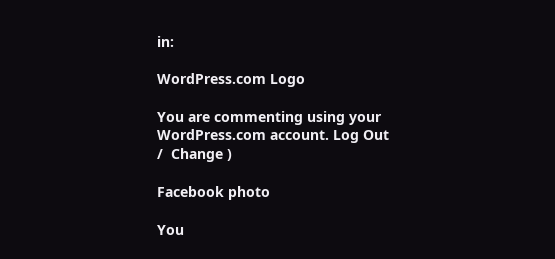in:

WordPress.com Logo

You are commenting using your WordPress.com account. Log Out /  Change )

Facebook photo

You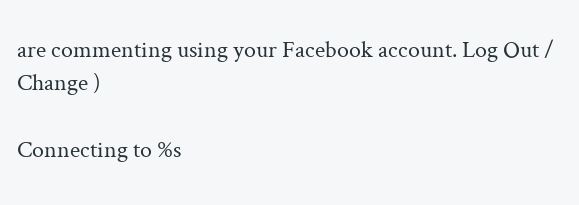are commenting using your Facebook account. Log Out /  Change )

Connecting to %s